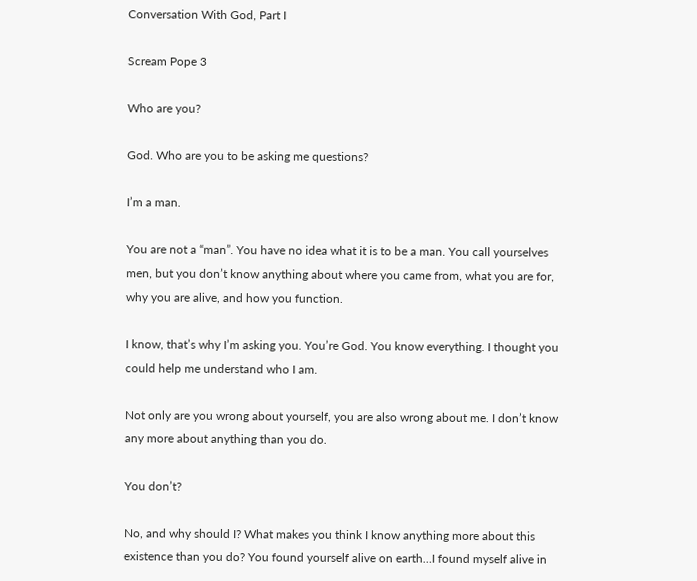Conversation With God, Part I

Scream Pope 3

Who are you?

God. Who are you to be asking me questions?

I’m a man.

You are not a “man”. You have no idea what it is to be a man. You call yourselves men, but you don’t know anything about where you came from, what you are for, why you are alive, and how you function.

I know, that’s why I’m asking you. You’re God. You know everything. I thought you could help me understand who I am.

Not only are you wrong about yourself, you are also wrong about me. I don’t know any more about anything than you do.

You don’t?

No, and why should I? What makes you think I know anything more about this existence than you do? You found yourself alive on earth…I found myself alive in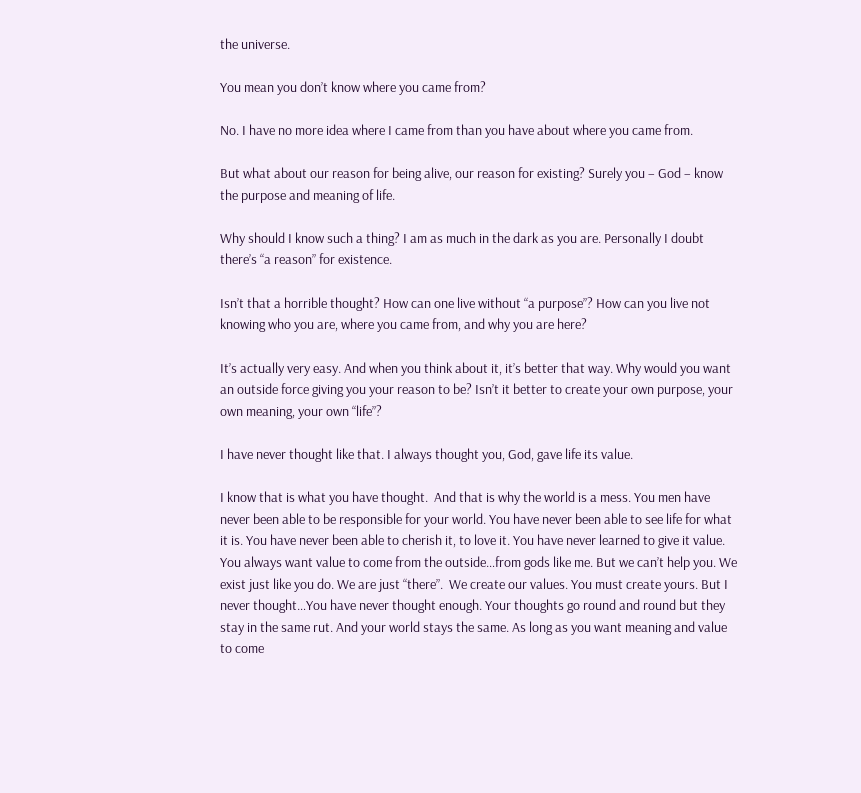the universe.

You mean you don’t know where you came from?

No. I have no more idea where I came from than you have about where you came from.

But what about our reason for being alive, our reason for existing? Surely you – God – know the purpose and meaning of life.

Why should I know such a thing? I am as much in the dark as you are. Personally I doubt there’s “a reason” for existence.

Isn’t that a horrible thought? How can one live without “a purpose”? How can you live not knowing who you are, where you came from, and why you are here?

It’s actually very easy. And when you think about it, it’s better that way. Why would you want an outside force giving you your reason to be? Isn’t it better to create your own purpose, your own meaning, your own “life”?

I have never thought like that. I always thought you, God, gave life its value.

I know that is what you have thought.  And that is why the world is a mess. You men have never been able to be responsible for your world. You have never been able to see life for what it is. You have never been able to cherish it, to love it. You have never learned to give it value. You always want value to come from the outside…from gods like me. But we can’t help you. We exist just like you do. We are just “there”.  We create our values. You must create yours. But I never thought…You have never thought enough. Your thoughts go round and round but they stay in the same rut. And your world stays the same. As long as you want meaning and value to come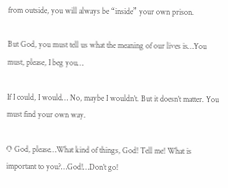from outside, you will always be “inside” your own prison.

But God, you must tell us what the meaning of our lives is…You must, please, I beg you…

If I could, I would… No, maybe I wouldn’t. But it doesn’t matter. You must find your own way.

O God, please…What kind of things, God! Tell me! What is important to you?…God!…Don’t go!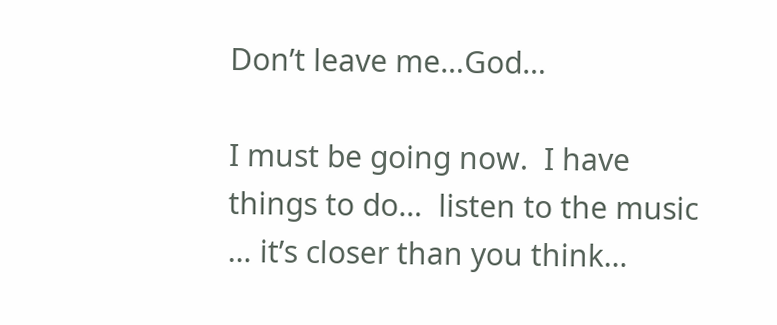Don’t leave me…God…

I must be going now.  I have things to do…  listen to the music … it’s closer than you think…